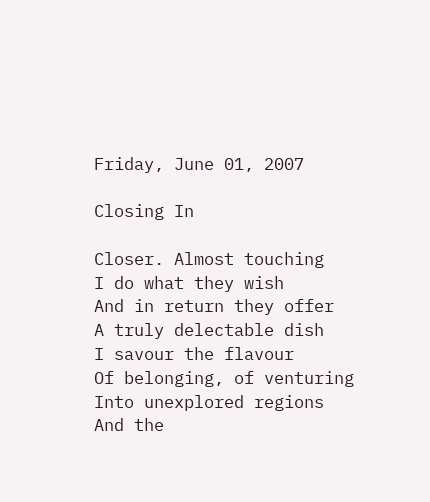Friday, June 01, 2007

Closing In

Closer. Almost touching
I do what they wish
And in return they offer
A truly delectable dish
I savour the flavour
Of belonging, of venturing
Into unexplored regions
And the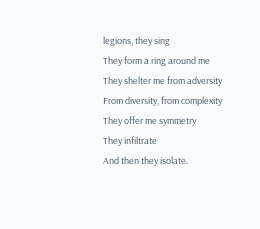legions, they sing
They form a ring around me
They shelter me from adversity
From diversity, from complexity
They offer me symmetry
They infiltrate
And then they isolate.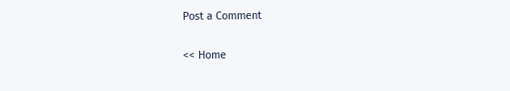Post a Comment

<< Home